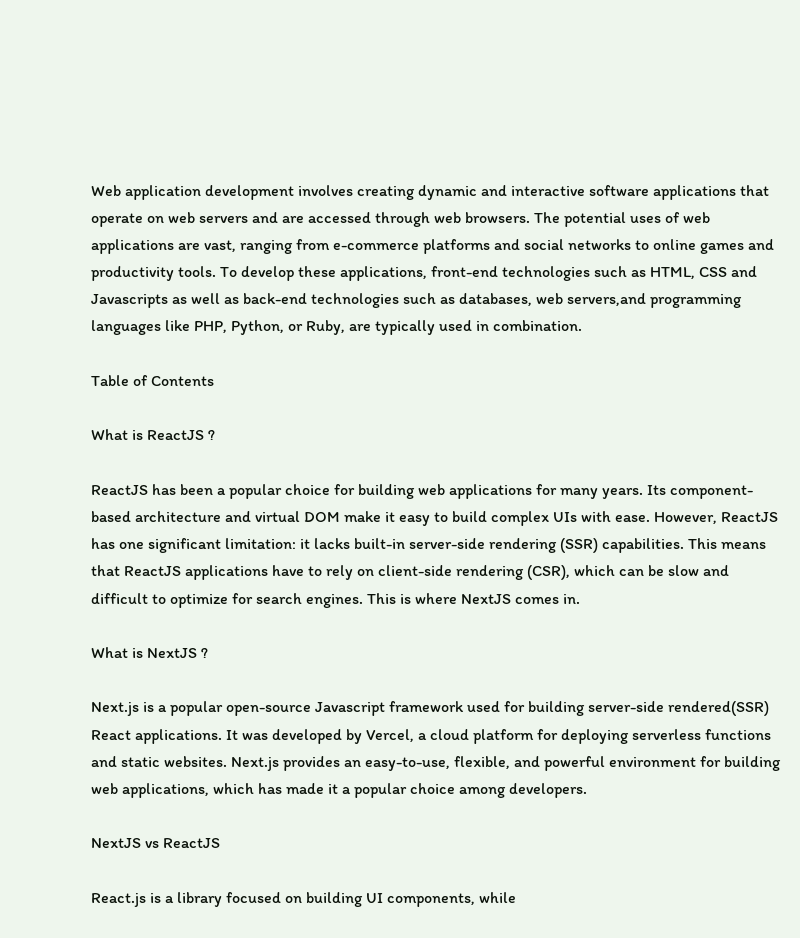Web application development involves creating dynamic and interactive software applications that operate on web servers and are accessed through web browsers. The potential uses of web applications are vast, ranging from e-commerce platforms and social networks to online games and productivity tools. To develop these applications, front-end technologies such as HTML, CSS and Javascripts as well as back-end technologies such as databases, web servers,and programming languages like PHP, Python, or Ruby, are typically used in combination.

Table of Contents

What is ReactJS ?

ReactJS has been a popular choice for building web applications for many years. Its component-based architecture and virtual DOM make it easy to build complex UIs with ease. However, ReactJS has one significant limitation: it lacks built-in server-side rendering (SSR) capabilities. This means that ReactJS applications have to rely on client-side rendering (CSR), which can be slow and difficult to optimize for search engines. This is where NextJS comes in.

What is NextJS ?

Next.js is a popular open-source Javascript framework used for building server-side rendered(SSR) React applications. It was developed by Vercel, a cloud platform for deploying serverless functions and static websites. Next.js provides an easy-to-use, flexible, and powerful environment for building web applications, which has made it a popular choice among developers.

NextJS vs ReactJS

React.js is a library focused on building UI components, while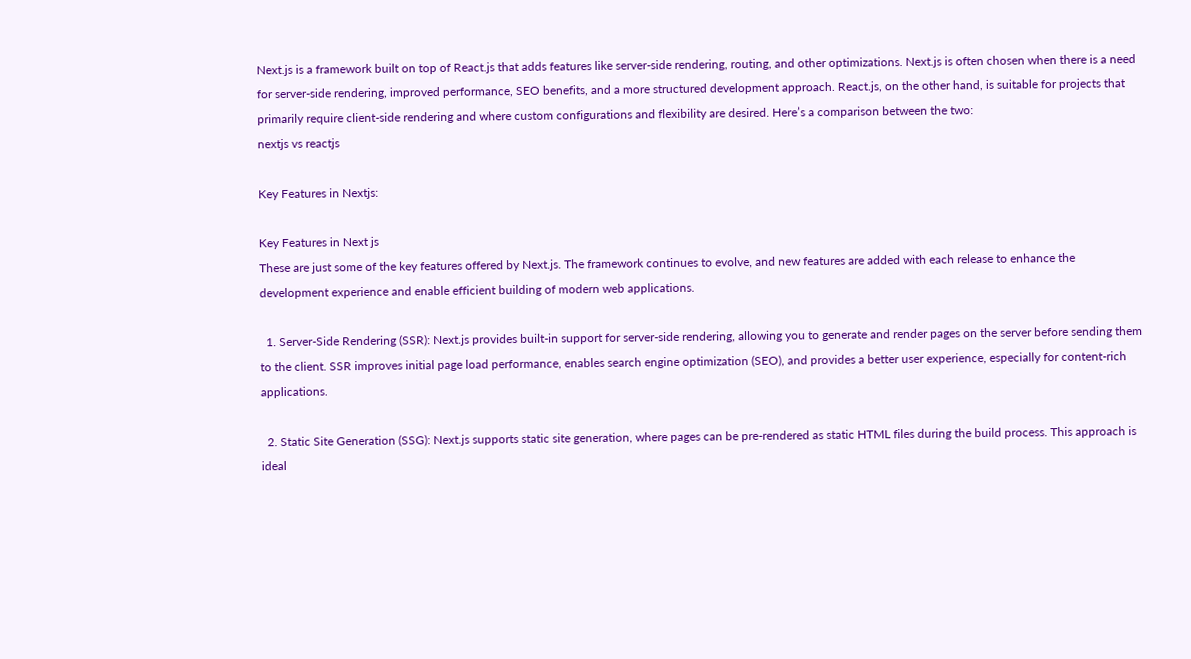Next.js is a framework built on top of React.js that adds features like server-side rendering, routing, and other optimizations. Next.js is often chosen when there is a need for server-side rendering, improved performance, SEO benefits, and a more structured development approach. React.js, on the other hand, is suitable for projects that primarily require client-side rendering and where custom configurations and flexibility are desired. Here’s a comparison between the two:
nextjs vs reactjs

Key Features in Nextjs:

Key Features in Next js
These are just some of the key features offered by Next.js. The framework continues to evolve, and new features are added with each release to enhance the development experience and enable efficient building of modern web applications.

  1. Server-Side Rendering (SSR): Next.js provides built-in support for server-side rendering, allowing you to generate and render pages on the server before sending them to the client. SSR improves initial page load performance, enables search engine optimization (SEO), and provides a better user experience, especially for content-rich applications.

  2. Static Site Generation (SSG): Next.js supports static site generation, where pages can be pre-rendered as static HTML files during the build process. This approach is ideal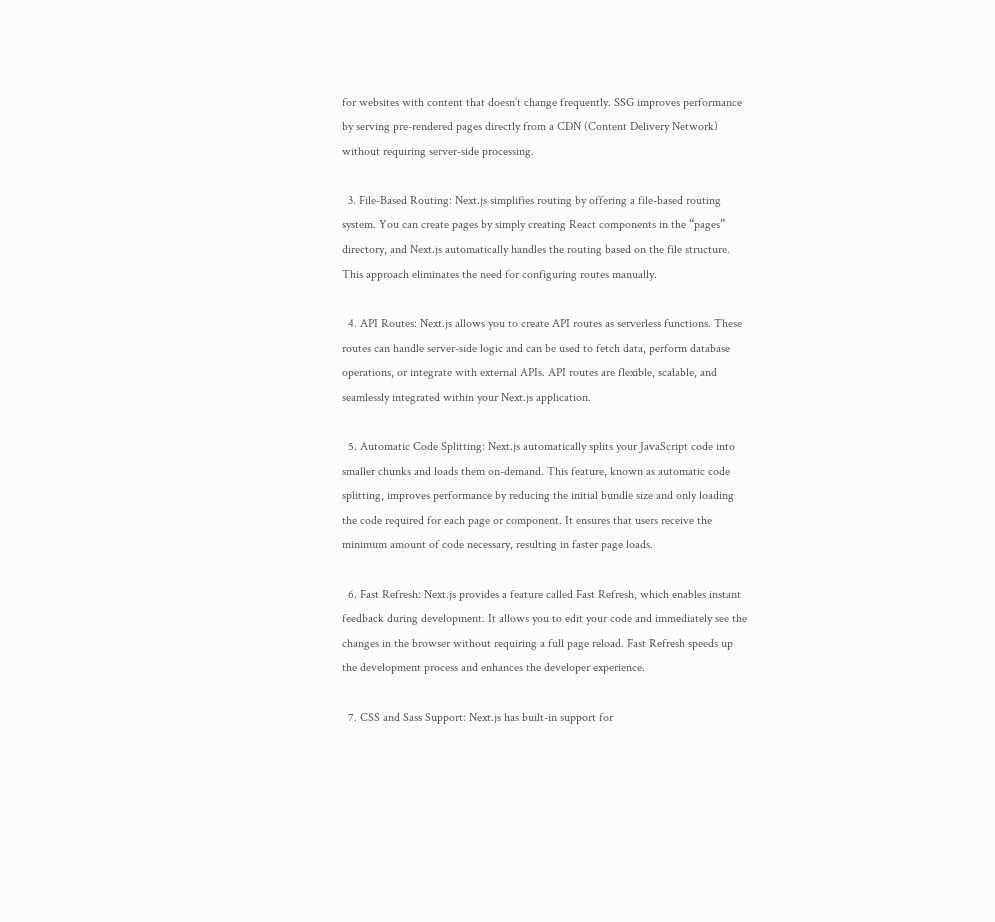for websites with content that doesn’t change frequently. SSG improves performance by serving pre-rendered pages directly from a CDN (Content Delivery Network) without requiring server-side processing.

  3. File-Based Routing: Next.js simplifies routing by offering a file-based routing system. You can create pages by simply creating React components in the “pages” directory, and Next.js automatically handles the routing based on the file structure. This approach eliminates the need for configuring routes manually.

  4. API Routes: Next.js allows you to create API routes as serverless functions. These routes can handle server-side logic and can be used to fetch data, perform database operations, or integrate with external APIs. API routes are flexible, scalable, and seamlessly integrated within your Next.js application.

  5. Automatic Code Splitting: Next.js automatically splits your JavaScript code into smaller chunks and loads them on-demand. This feature, known as automatic code splitting, improves performance by reducing the initial bundle size and only loading the code required for each page or component. It ensures that users receive the minimum amount of code necessary, resulting in faster page loads.

  6. Fast Refresh: Next.js provides a feature called Fast Refresh, which enables instant feedback during development. It allows you to edit your code and immediately see the changes in the browser without requiring a full page reload. Fast Refresh speeds up the development process and enhances the developer experience.

  7. CSS and Sass Support: Next.js has built-in support for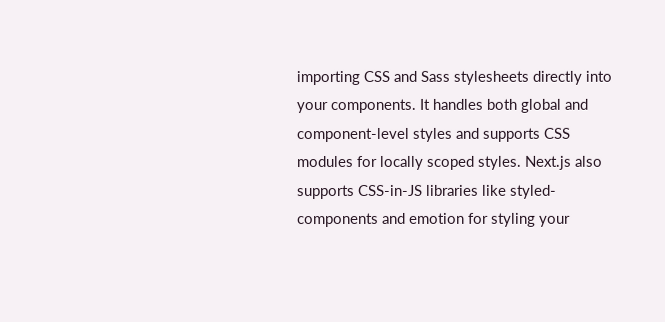importing CSS and Sass stylesheets directly into your components. It handles both global and component-level styles and supports CSS modules for locally scoped styles. Next.js also supports CSS-in-JS libraries like styled-components and emotion for styling your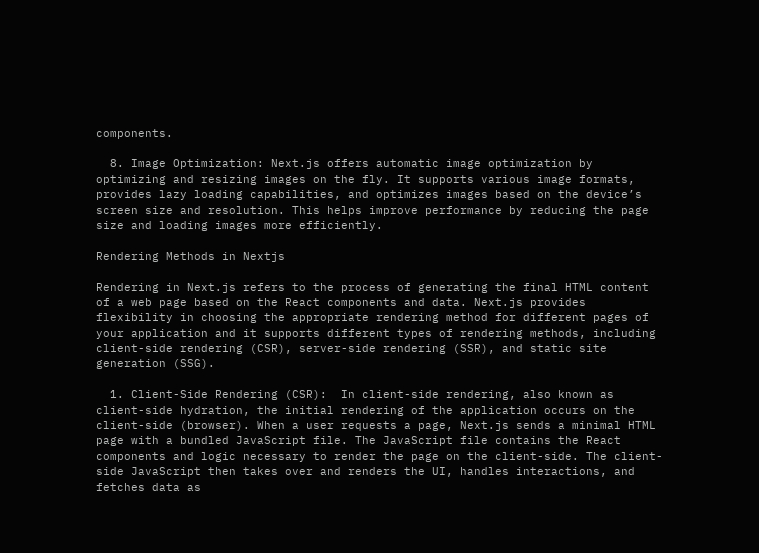components.

  8. Image Optimization: Next.js offers automatic image optimization by optimizing and resizing images on the fly. It supports various image formats, provides lazy loading capabilities, and optimizes images based on the device’s screen size and resolution. This helps improve performance by reducing the page size and loading images more efficiently.

Rendering Methods in Nextjs

Rendering in Next.js refers to the process of generating the final HTML content of a web page based on the React components and data. Next.js provides flexibility in choosing the appropriate rendering method for different pages of your application and it supports different types of rendering methods, including client-side rendering (CSR), server-side rendering (SSR), and static site generation (SSG).

  1. Client-Side Rendering (CSR):  In client-side rendering, also known as client-side hydration, the initial rendering of the application occurs on the client-side (browser). When a user requests a page, Next.js sends a minimal HTML page with a bundled JavaScript file. The JavaScript file contains the React components and logic necessary to render the page on the client-side. The client-side JavaScript then takes over and renders the UI, handles interactions, and fetches data as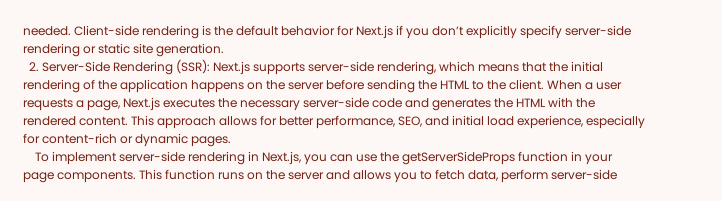needed. Client-side rendering is the default behavior for Next.js if you don’t explicitly specify server-side rendering or static site generation.
  2. Server-Side Rendering (SSR): Next.js supports server-side rendering, which means that the initial rendering of the application happens on the server before sending the HTML to the client. When a user requests a page, Next.js executes the necessary server-side code and generates the HTML with the rendered content. This approach allows for better performance, SEO, and initial load experience, especially for content-rich or dynamic pages.
    To implement server-side rendering in Next.js, you can use the getServerSideProps function in your page components. This function runs on the server and allows you to fetch data, perform server-side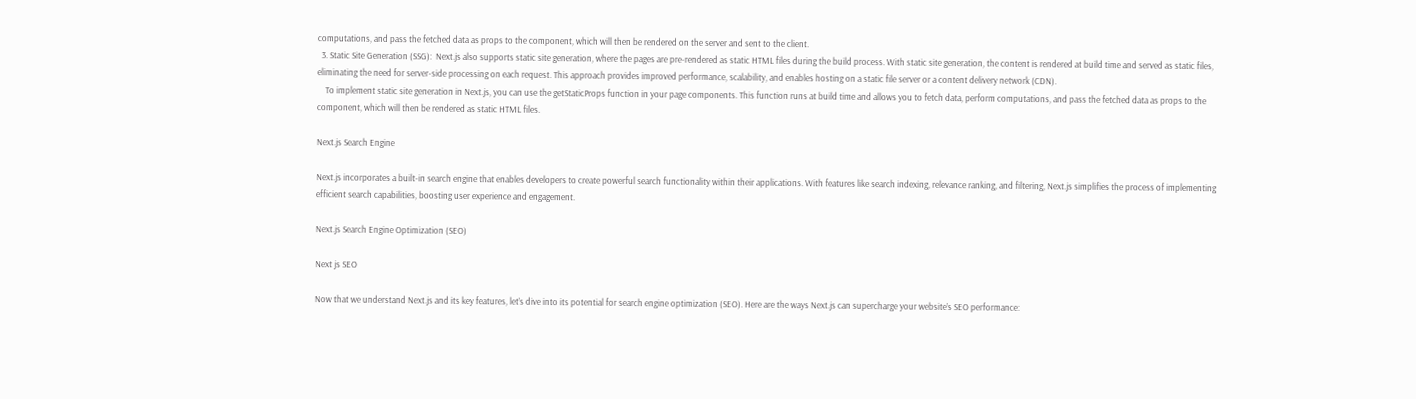computations, and pass the fetched data as props to the component, which will then be rendered on the server and sent to the client.
  3. Static Site Generation (SSG):  Next.js also supports static site generation, where the pages are pre-rendered as static HTML files during the build process. With static site generation, the content is rendered at build time and served as static files, eliminating the need for server-side processing on each request. This approach provides improved performance, scalability, and enables hosting on a static file server or a content delivery network (CDN).
    To implement static site generation in Next.js, you can use the getStaticProps function in your page components. This function runs at build time and allows you to fetch data, perform computations, and pass the fetched data as props to the component, which will then be rendered as static HTML files.

Next.js Search Engine

Next.js incorporates a built-in search engine that enables developers to create powerful search functionality within their applications. With features like search indexing, relevance ranking, and filtering, Next.js simplifies the process of implementing efficient search capabilities, boosting user experience and engagement.

Next.js Search Engine Optimization (SEO)

Next js SEO

Now that we understand Next.js and its key features, let’s dive into its potential for search engine optimization (SEO). Here are the ways Next.js can supercharge your website’s SEO performance: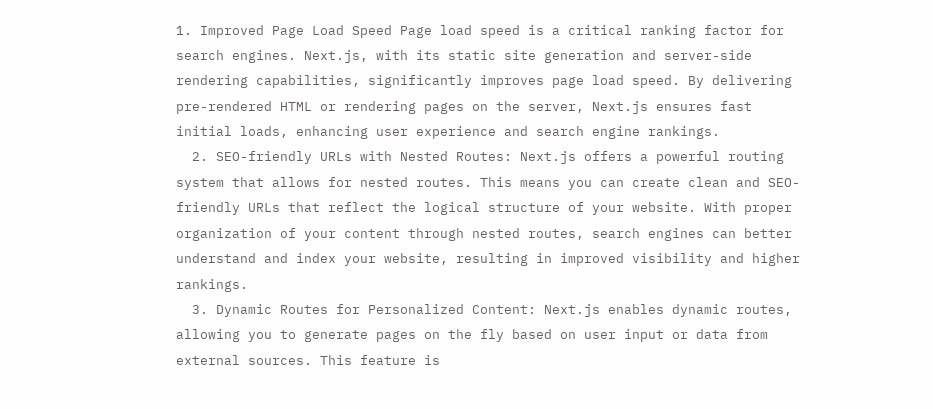1. Improved Page Load Speed Page load speed is a critical ranking factor for search engines. Next.js, with its static site generation and server-side rendering capabilities, significantly improves page load speed. By delivering pre-rendered HTML or rendering pages on the server, Next.js ensures fast initial loads, enhancing user experience and search engine rankings.
  2. SEO-friendly URLs with Nested Routes: Next.js offers a powerful routing system that allows for nested routes. This means you can create clean and SEO-friendly URLs that reflect the logical structure of your website. With proper organization of your content through nested routes, search engines can better understand and index your website, resulting in improved visibility and higher rankings.
  3. Dynamic Routes for Personalized Content: Next.js enables dynamic routes, allowing you to generate pages on the fly based on user input or data from external sources. This feature is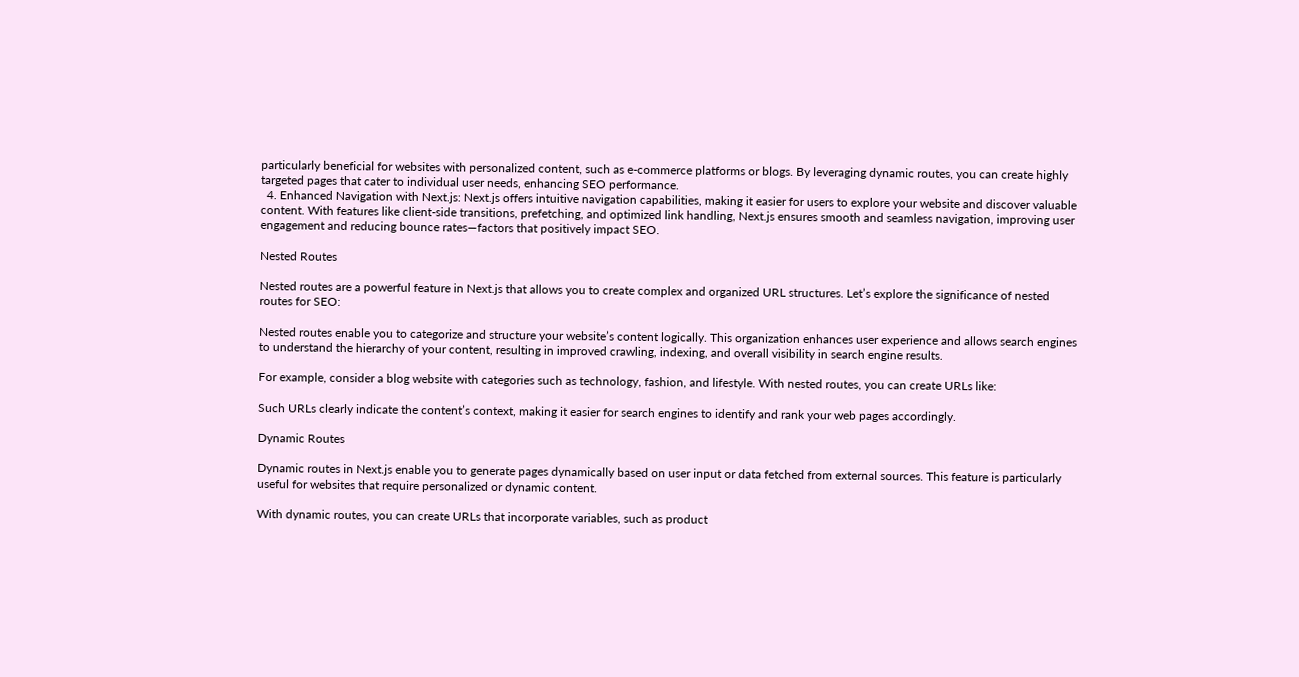particularly beneficial for websites with personalized content, such as e-commerce platforms or blogs. By leveraging dynamic routes, you can create highly targeted pages that cater to individual user needs, enhancing SEO performance.
  4. Enhanced Navigation with Next.js: Next.js offers intuitive navigation capabilities, making it easier for users to explore your website and discover valuable content. With features like client-side transitions, prefetching, and optimized link handling, Next.js ensures smooth and seamless navigation, improving user engagement and reducing bounce rates—factors that positively impact SEO.

Nested Routes

Nested routes are a powerful feature in Next.js that allows you to create complex and organized URL structures. Let’s explore the significance of nested routes for SEO:

Nested routes enable you to categorize and structure your website’s content logically. This organization enhances user experience and allows search engines to understand the hierarchy of your content, resulting in improved crawling, indexing, and overall visibility in search engine results.

For example, consider a blog website with categories such as technology, fashion, and lifestyle. With nested routes, you can create URLs like:

Such URLs clearly indicate the content’s context, making it easier for search engines to identify and rank your web pages accordingly.

Dynamic Routes

Dynamic routes in Next.js enable you to generate pages dynamically based on user input or data fetched from external sources. This feature is particularly useful for websites that require personalized or dynamic content.

With dynamic routes, you can create URLs that incorporate variables, such as product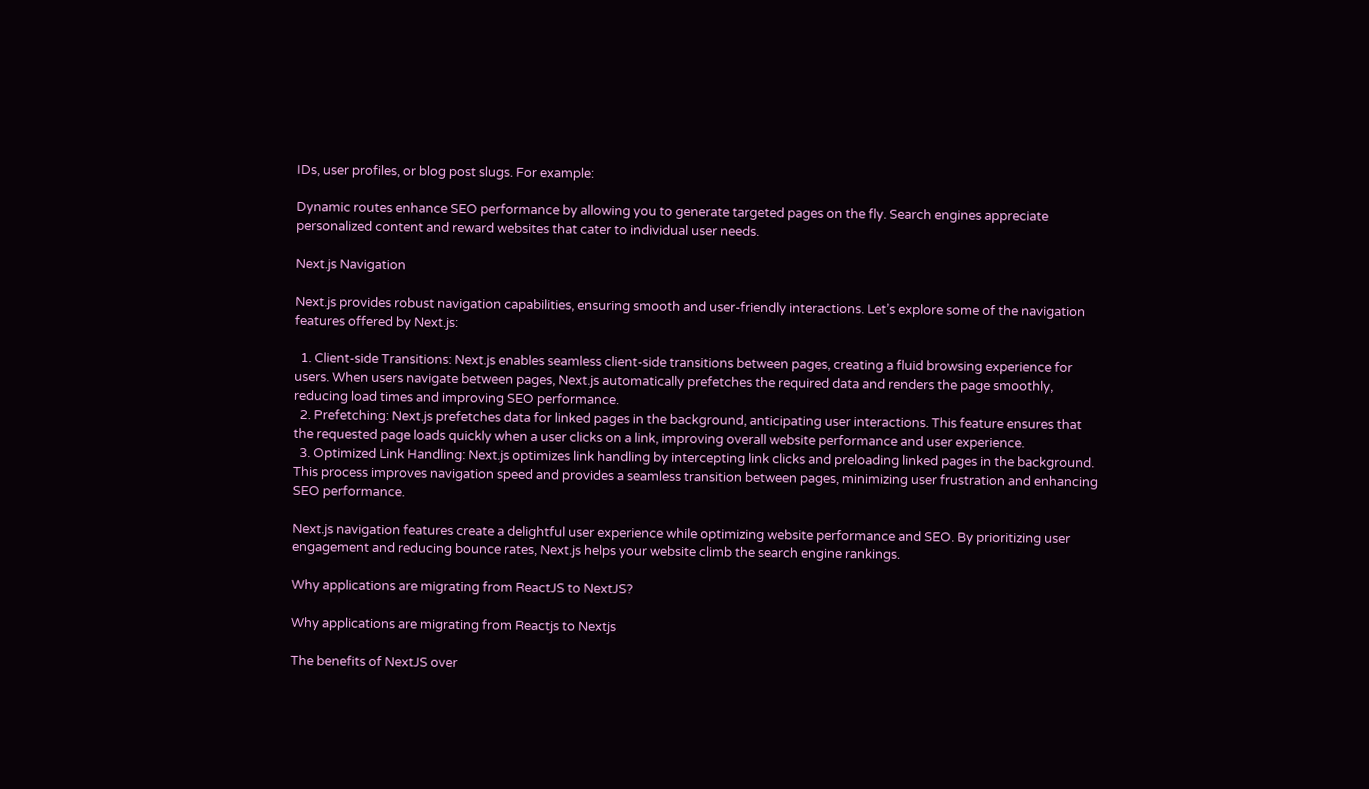IDs, user profiles, or blog post slugs. For example:

Dynamic routes enhance SEO performance by allowing you to generate targeted pages on the fly. Search engines appreciate personalized content and reward websites that cater to individual user needs.

Next.js Navigation

Next.js provides robust navigation capabilities, ensuring smooth and user-friendly interactions. Let’s explore some of the navigation features offered by Next.js:

  1. Client-side Transitions: Next.js enables seamless client-side transitions between pages, creating a fluid browsing experience for users. When users navigate between pages, Next.js automatically prefetches the required data and renders the page smoothly, reducing load times and improving SEO performance.
  2. Prefetching: Next.js prefetches data for linked pages in the background, anticipating user interactions. This feature ensures that the requested page loads quickly when a user clicks on a link, improving overall website performance and user experience.
  3. Optimized Link Handling: Next.js optimizes link handling by intercepting link clicks and preloading linked pages in the background. This process improves navigation speed and provides a seamless transition between pages, minimizing user frustration and enhancing SEO performance.

Next.js navigation features create a delightful user experience while optimizing website performance and SEO. By prioritizing user engagement and reducing bounce rates, Next.js helps your website climb the search engine rankings.

Why applications are migrating from ReactJS to NextJS?

Why applications are migrating from Reactjs to Nextjs

The benefits of NextJS over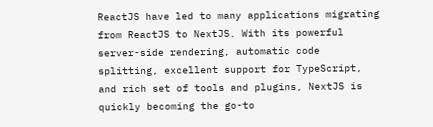ReactJS have led to many applications migrating from ReactJS to NextJS. With its powerful server-side rendering, automatic code splitting, excellent support for TypeScript, and rich set of tools and plugins, NextJS is quickly becoming the go-to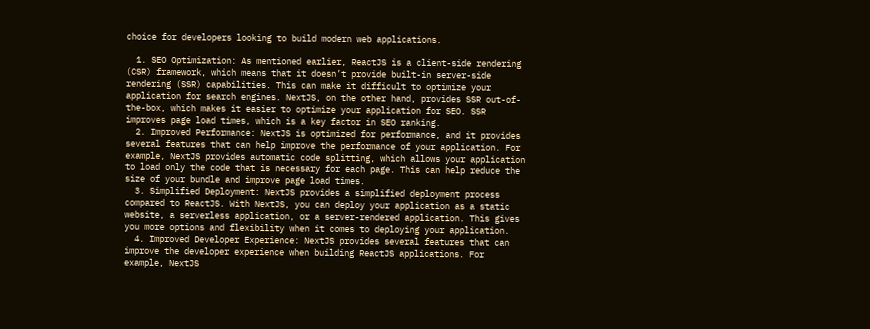choice for developers looking to build modern web applications.

  1. SEO Optimization: As mentioned earlier, ReactJS is a client-side rendering (CSR) framework, which means that it doesn’t provide built-in server-side rendering (SSR) capabilities. This can make it difficult to optimize your application for search engines. NextJS, on the other hand, provides SSR out-of-the-box, which makes it easier to optimize your application for SEO. SSR improves page load times, which is a key factor in SEO ranking.
  2. Improved Performance: NextJS is optimized for performance, and it provides several features that can help improve the performance of your application. For example, NextJS provides automatic code splitting, which allows your application to load only the code that is necessary for each page. This can help reduce the size of your bundle and improve page load times.
  3. Simplified Deployment: NextJS provides a simplified deployment process compared to ReactJS. With NextJS, you can deploy your application as a static website, a serverless application, or a server-rendered application. This gives you more options and flexibility when it comes to deploying your application.
  4. Improved Developer Experience: NextJS provides several features that can improve the developer experience when building ReactJS applications. For example, NextJS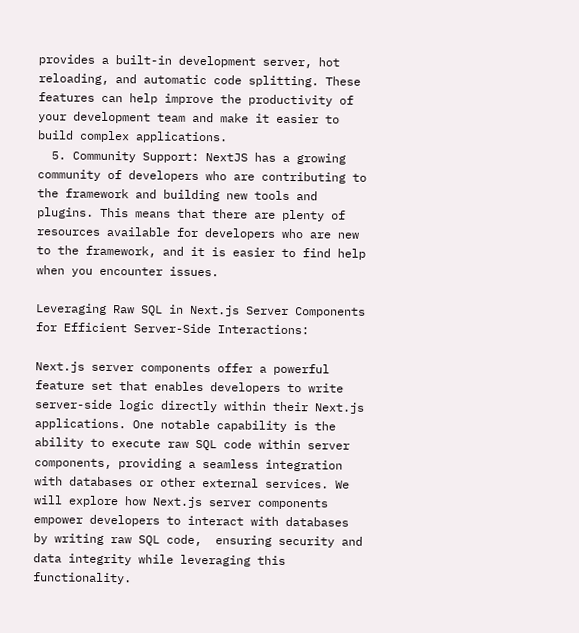provides a built-in development server, hot reloading, and automatic code splitting. These features can help improve the productivity of your development team and make it easier to build complex applications.
  5. Community Support: NextJS has a growing community of developers who are contributing to the framework and building new tools and plugins. This means that there are plenty of resources available for developers who are new to the framework, and it is easier to find help when you encounter issues.

Leveraging Raw SQL in Next.js Server Components for Efficient Server-Side Interactions:

Next.js server components offer a powerful feature set that enables developers to write server-side logic directly within their Next.js applications. One notable capability is the ability to execute raw SQL code within server components, providing a seamless integration with databases or other external services. We will explore how Next.js server components empower developers to interact with databases by writing raw SQL code,  ensuring security and data integrity while leveraging this functionality.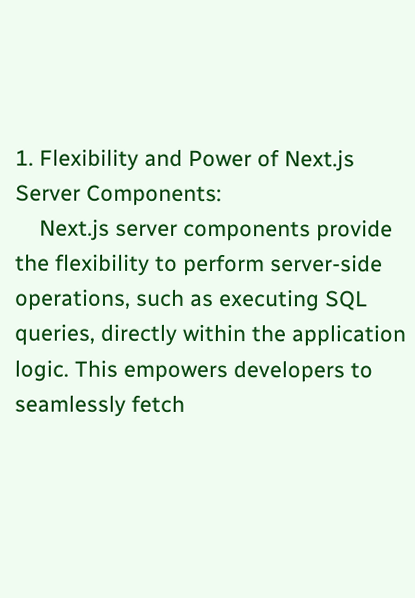1. Flexibility and Power of Next.js Server Components:
    Next.js server components provide the flexibility to perform server-side operations, such as executing SQL queries, directly within the application logic. This empowers developers to seamlessly fetch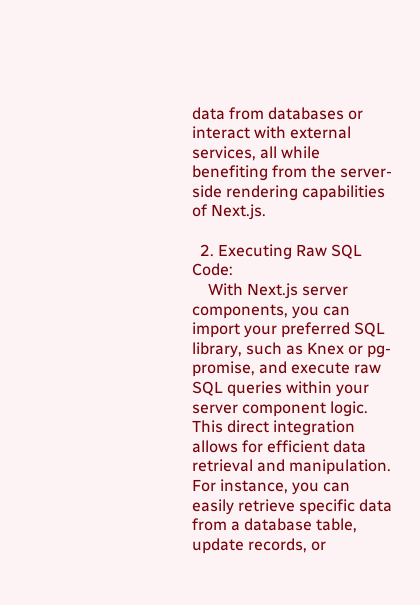data from databases or interact with external services, all while benefiting from the server-side rendering capabilities of Next.js.

  2. Executing Raw SQL Code:
    With Next.js server components, you can import your preferred SQL library, such as Knex or pg-promise, and execute raw SQL queries within your server component logic. This direct integration allows for efficient data retrieval and manipulation. For instance, you can easily retrieve specific data from a database table, update records, or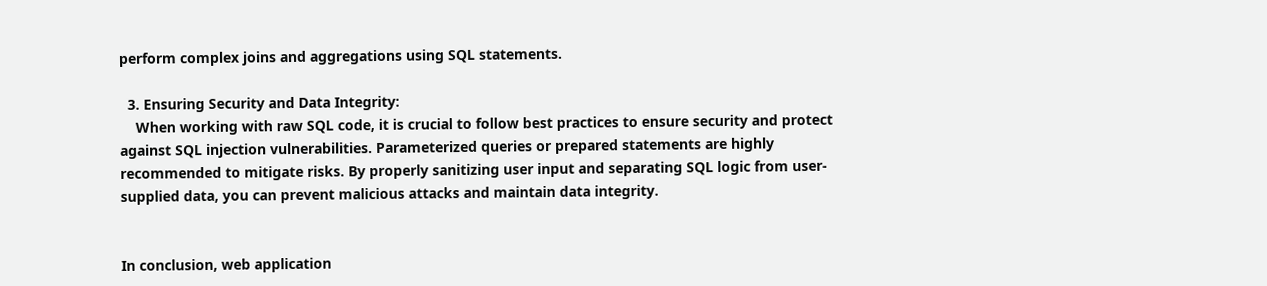perform complex joins and aggregations using SQL statements.

  3. Ensuring Security and Data Integrity:
    When working with raw SQL code, it is crucial to follow best practices to ensure security and protect against SQL injection vulnerabilities. Parameterized queries or prepared statements are highly recommended to mitigate risks. By properly sanitizing user input and separating SQL logic from user-supplied data, you can prevent malicious attacks and maintain data integrity.


In conclusion, web application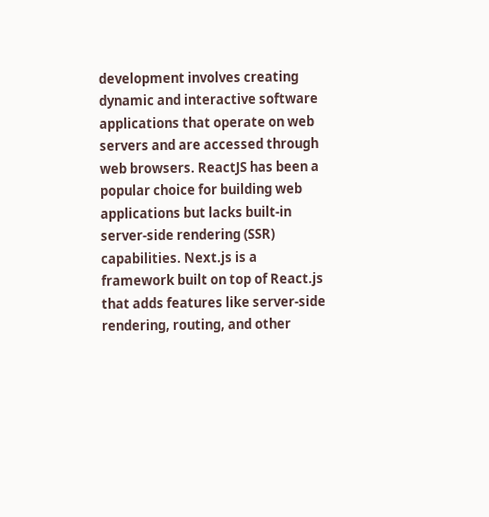development involves creating dynamic and interactive software applications that operate on web servers and are accessed through web browsers. ReactJS has been a popular choice for building web applications but lacks built-in server-side rendering (SSR) capabilities. Next.js is a framework built on top of React.js that adds features like server-side rendering, routing, and other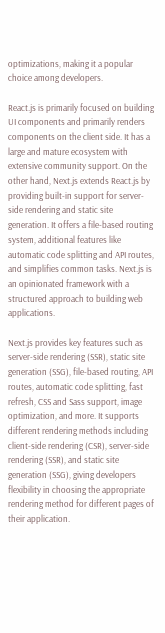optimizations, making it a popular choice among developers.

React.js is primarily focused on building UI components and primarily renders components on the client side. It has a large and mature ecosystem with extensive community support. On the other hand, Next.js extends React.js by providing built-in support for server-side rendering and static site generation. It offers a file-based routing system, additional features like automatic code splitting and API routes, and simplifies common tasks. Next.js is an opinionated framework with a structured approach to building web applications.

Next.js provides key features such as server-side rendering (SSR), static site generation (SSG), file-based routing, API routes, automatic code splitting, fast refresh, CSS and Sass support, image optimization, and more. It supports different rendering methods including client-side rendering (CSR), server-side rendering (SSR), and static site generation (SSG), giving developers flexibility in choosing the appropriate rendering method for different pages of their application.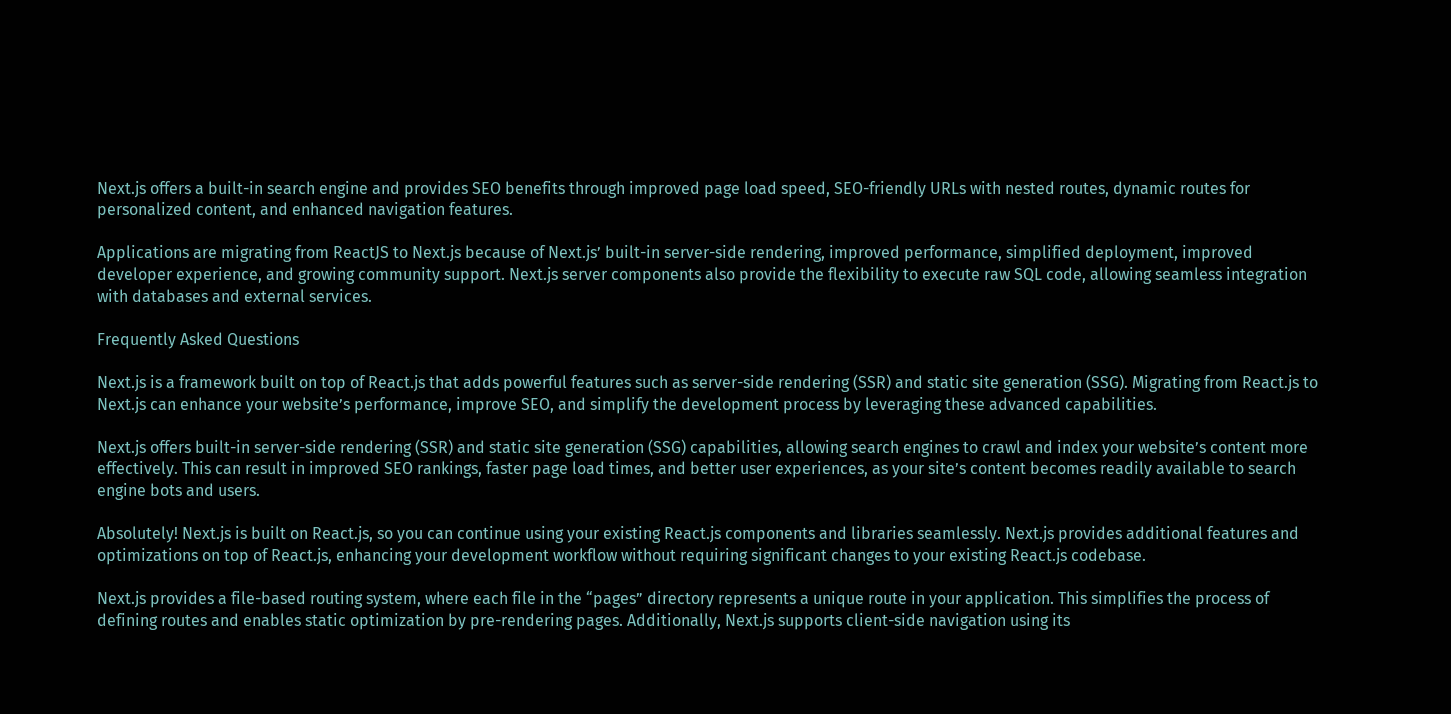Next.js offers a built-in search engine and provides SEO benefits through improved page load speed, SEO-friendly URLs with nested routes, dynamic routes for personalized content, and enhanced navigation features.

Applications are migrating from ReactJS to Next.js because of Next.js’ built-in server-side rendering, improved performance, simplified deployment, improved developer experience, and growing community support. Next.js server components also provide the flexibility to execute raw SQL code, allowing seamless integration with databases and external services.

Frequently Asked Questions

Next.js is a framework built on top of React.js that adds powerful features such as server-side rendering (SSR) and static site generation (SSG). Migrating from React.js to Next.js can enhance your website’s performance, improve SEO, and simplify the development process by leveraging these advanced capabilities.

Next.js offers built-in server-side rendering (SSR) and static site generation (SSG) capabilities, allowing search engines to crawl and index your website’s content more effectively. This can result in improved SEO rankings, faster page load times, and better user experiences, as your site’s content becomes readily available to search engine bots and users.

Absolutely! Next.js is built on React.js, so you can continue using your existing React.js components and libraries seamlessly. Next.js provides additional features and optimizations on top of React.js, enhancing your development workflow without requiring significant changes to your existing React.js codebase.

Next.js provides a file-based routing system, where each file in the “pages” directory represents a unique route in your application. This simplifies the process of defining routes and enables static optimization by pre-rendering pages. Additionally, Next.js supports client-side navigation using its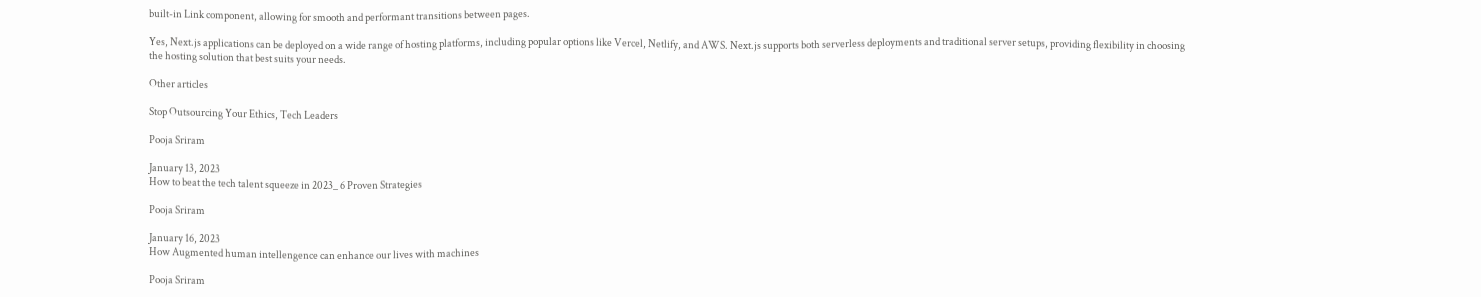built-in Link component, allowing for smooth and performant transitions between pages.

Yes, Next.js applications can be deployed on a wide range of hosting platforms, including popular options like Vercel, Netlify, and AWS. Next.js supports both serverless deployments and traditional server setups, providing flexibility in choosing the hosting solution that best suits your needs.

Other articles

Stop Outsourcing Your Ethics, Tech Leaders

Pooja Sriram

January 13, 2023
How to beat the tech talent squeeze in 2023_ 6 Proven Strategies

Pooja Sriram

January 16, 2023
How Augmented human intellengence can enhance our lives with machines

Pooja Sriram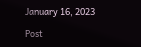January 16, 2023

Post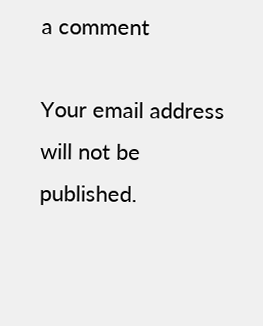a comment

Your email address will not be published.